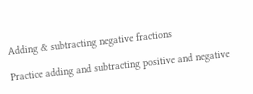Adding & subtracting negative fractions

Practice adding and subtracting positive and negative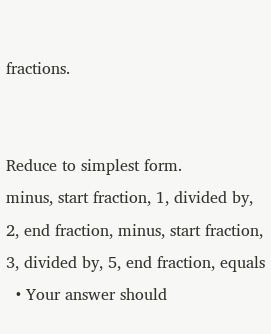fractions.


Reduce to simplest form.
minus, start fraction, 1, divided by, 2, end fraction, minus, start fraction, 3, divided by, 5, end fraction, equals
  • Your answer should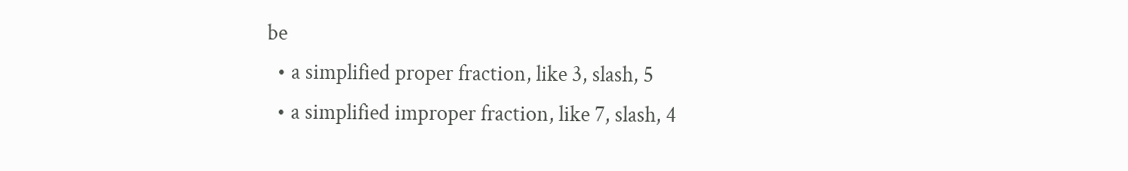be
  • a simplified proper fraction, like 3, slash, 5
  • a simplified improper fraction, like 7, slash, 4